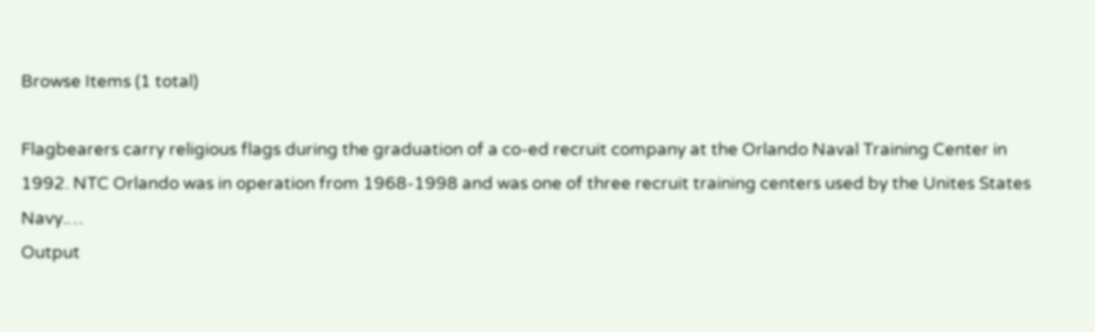Browse Items (1 total)

Flagbearers carry religious flags during the graduation of a co-ed recruit company at the Orlando Naval Training Center in 1992. NTC Orlando was in operation from 1968-1998 and was one of three recruit training centers used by the Unites States Navy.…
Output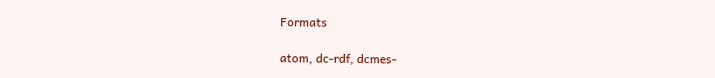Formats

atom, dc-rdf, dcmes-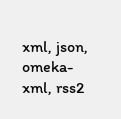xml, json, omeka-xml, rss2